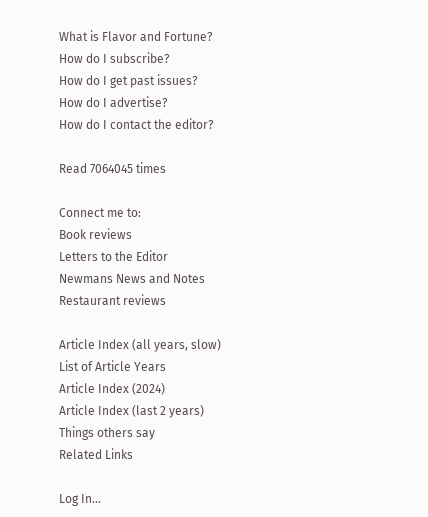What is Flavor and Fortune?
How do I subscribe?
How do I get past issues?
How do I advertise?
How do I contact the editor?

Read 7064045 times

Connect me to:
Book reviews
Letters to the Editor
Newmans News and Notes
Restaurant reviews

Article Index (all years, slow)
List of Article Years
Article Index (2024)
Article Index (last 2 years)
Things others say
Related Links

Log In...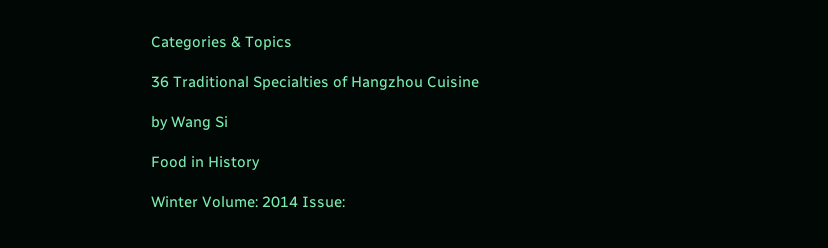Categories & Topics

36 Traditional Specialties of Hangzhou Cuisine

by Wang Si

Food in History

Winter Volume: 2014 Issue: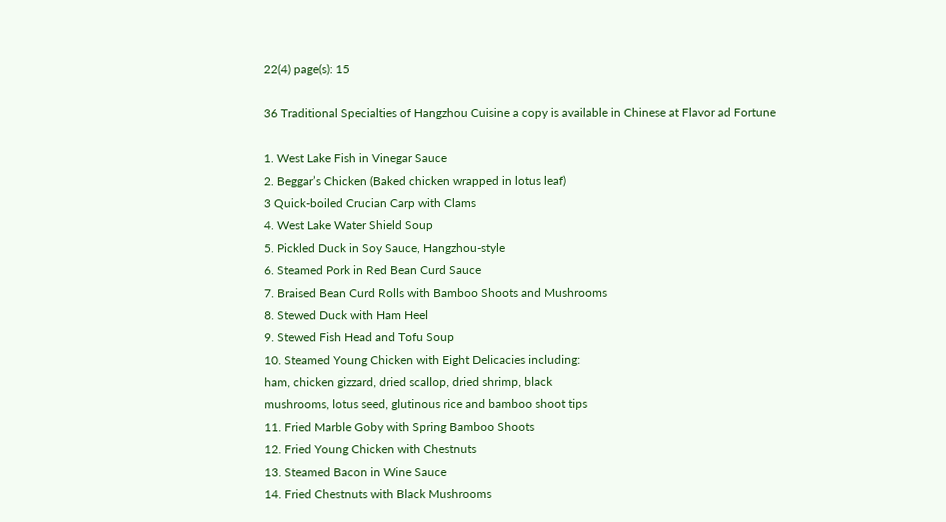22(4) page(s): 15

36 Traditional Specialties of Hangzhou Cuisine a copy is available in Chinese at Flavor ad Fortune

1. West Lake Fish in Vinegar Sauce
2. Beggar’s Chicken (Baked chicken wrapped in lotus leaf)
3 Quick-boiled Crucian Carp with Clams
4. West Lake Water Shield Soup
5. Pickled Duck in Soy Sauce, Hangzhou-style
6. Steamed Pork in Red Bean Curd Sauce
7. Braised Bean Curd Rolls with Bamboo Shoots and Mushrooms
8. Stewed Duck with Ham Heel
9. Stewed Fish Head and Tofu Soup
10. Steamed Young Chicken with Eight Delicacies including:
ham, chicken gizzard, dried scallop, dried shrimp, black
mushrooms, lotus seed, glutinous rice and bamboo shoot tips
11. Fried Marble Goby with Spring Bamboo Shoots
12. Fried Young Chicken with Chestnuts
13. Steamed Bacon in Wine Sauce
14. Fried Chestnuts with Black Mushrooms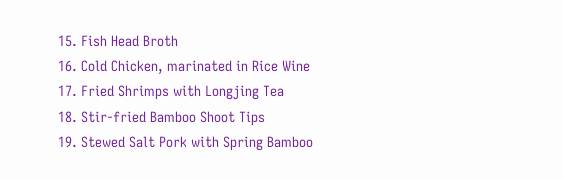15. Fish Head Broth
16. Cold Chicken, marinated in Rice Wine
17. Fried Shrimps with Longjing Tea
18. Stir-fried Bamboo Shoot Tips
19. Stewed Salt Pork with Spring Bamboo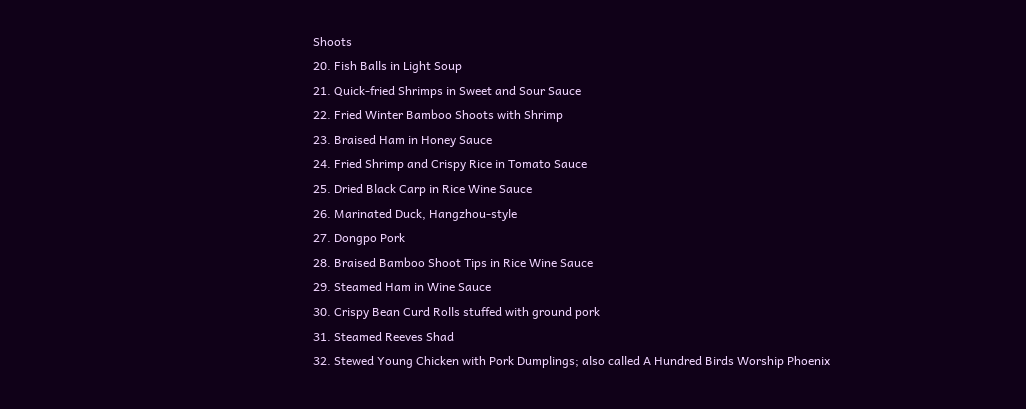Shoots
20. Fish Balls in Light Soup
21. Quick-fried Shrimps in Sweet and Sour Sauce
22. Fried Winter Bamboo Shoots with Shrimp
23. Braised Ham in Honey Sauce
24. Fried Shrimp and Crispy Rice in Tomato Sauce
25. Dried Black Carp in Rice Wine Sauce
26. Marinated Duck, Hangzhou-style
27. Dongpo Pork
28. Braised Bamboo Shoot Tips in Rice Wine Sauce
29. Steamed Ham in Wine Sauce
30. Crispy Bean Curd Rolls stuffed with ground pork
31. Steamed Reeves Shad
32. Stewed Young Chicken with Pork Dumplings; also called A Hundred Birds Worship Phoenix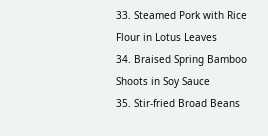33. Steamed Pork with Rice Flour in Lotus Leaves
34. Braised Spring Bamboo Shoots in Soy Sauce
35. Stir-fried Broad Beans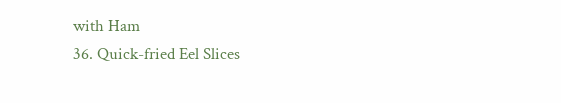with Ham
36. Quick-fried Eel Slices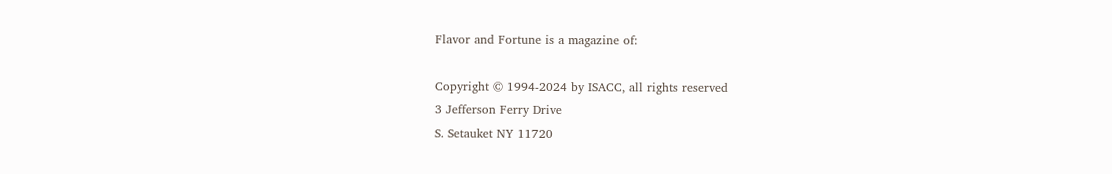Flavor and Fortune is a magazine of:

Copyright © 1994-2024 by ISACC, all rights reserved
3 Jefferson Ferry Drive
S. Setauket NY 11720